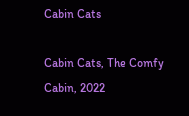Cabin Cats

Cabin Cats, The Comfy Cabin, 2022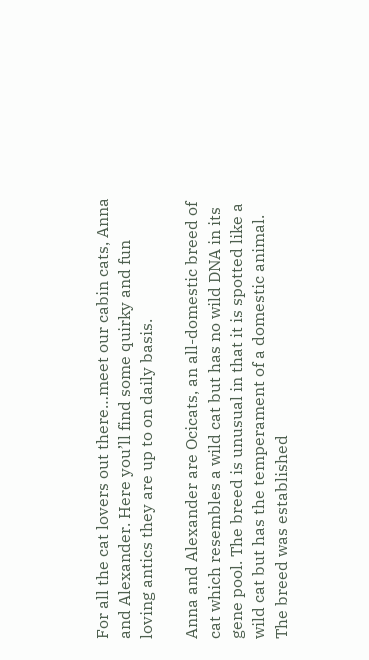For all the cat lovers out there…meet our cabin cats, Anna and Alexander. Here you’ll find some quirky and fun loving antics they are up to on daily basis.

Anna and Alexander are Ocicats, an all-domestic breed of cat which resembles a wild cat but has no wild DNA in its gene pool. The breed is unusual in that it is spotted like a wild cat but has the temperament of a domestic animal. The breed was established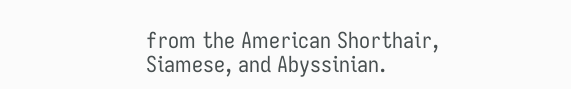from the American Shorthair, Siamese, and Abyssinian.